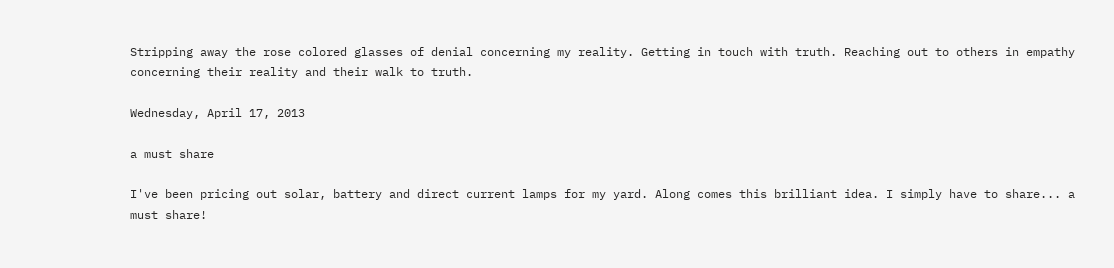Stripping away the rose colored glasses of denial concerning my reality. Getting in touch with truth. Reaching out to others in empathy concerning their reality and their walk to truth.

Wednesday, April 17, 2013

a must share

I've been pricing out solar, battery and direct current lamps for my yard. Along comes this brilliant idea. I simply have to share... a must share!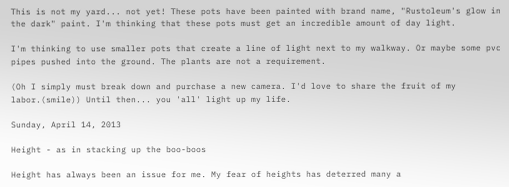This is not my yard... not yet! These pots have been painted with brand name, "Rustoleum's glow in the dark" paint. I'm thinking that these pots must get an incredible amount of day light.

I'm thinking to use smaller pots that create a line of light next to my walkway. Or maybe some pvc pipes pushed into the ground. The plants are not a requirement.

(Oh I simply must break down and purchase a new camera. I'd love to share the fruit of my labor.(smile)) Until then... you 'all' light up my life.

Sunday, April 14, 2013

Height - as in stacking up the boo-boos

Height has always been an issue for me. My fear of heights has deterred many a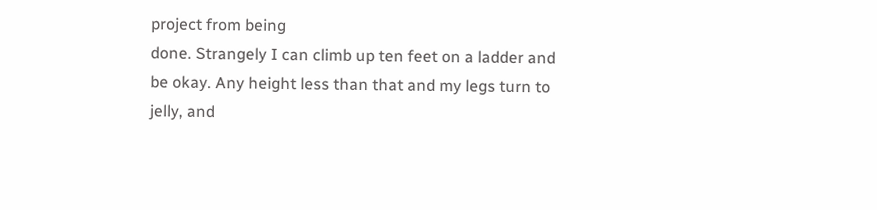project from being
done. Strangely I can climb up ten feet on a ladder and be okay. Any height less than that and my legs turn to jelly, and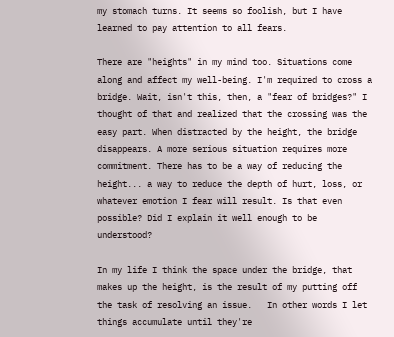my stomach turns. It seems so foolish, but I have learned to pay attention to all fears.

There are "heights" in my mind too. Situations come along and affect my well-being. I'm required to cross a bridge. Wait, isn't this, then, a "fear of bridges?" I thought of that and realized that the crossing was the easy part. When distracted by the height, the bridge disappears. A more serious situation requires more commitment. There has to be a way of reducing the height... a way to reduce the depth of hurt, loss, or whatever emotion I fear will result. Is that even possible? Did I explain it well enough to be understood?

In my life I think the space under the bridge, that makes up the height, is the result of my putting off the task of resolving an issue.   In other words I let things accumulate until they're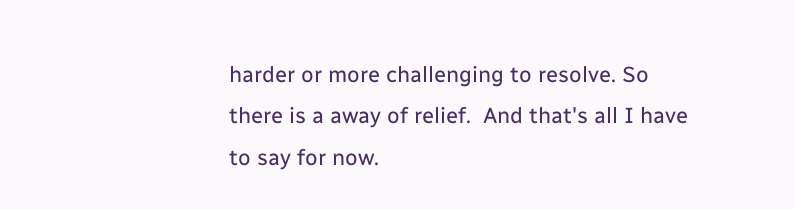harder or more challenging to resolve. So there is a away of relief.  And that's all I have to say for now.